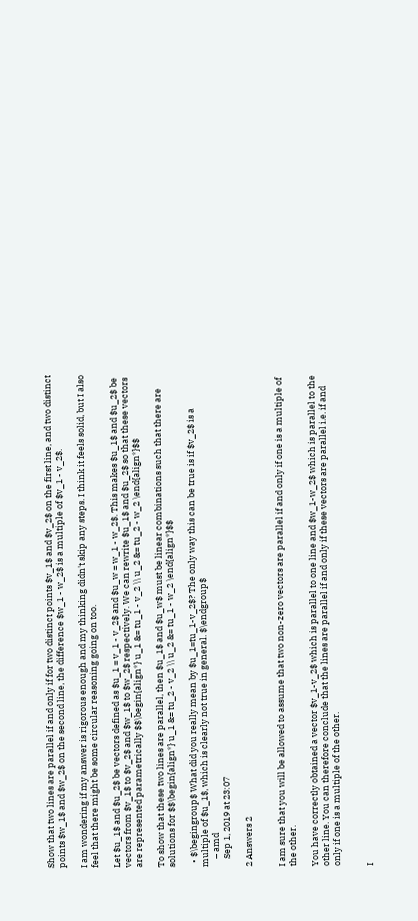Show that two lines are parallel if and only if for two distinct points $v_1$ and $v_2$ on the first line, and two distinct points $w_1$ and $w_2$ on the second line, the difference $w_1 - w_2$ is a multiple of $v_1 - v_2$.

I am wondering if my answer is rigorous enough and my thinking didn't skip any steps. I think it feels solid, but I also feel that there might be some circular reasoning going on too.

Let $u_1$ and $u_2$ be vectors defined as $u_1 = v_1 - v_2$ and $u_w = w_1 - w_2$. This makes $u_1$ and $u_2$ be vectors from $v_1$ to $v_2$ and $w_1$ to $w_2$ respectively. We can rewrite $u_1$ and $u_2$ so that these vectors are represented parametrically $$\begin{align*} u_1 &= tu_1 - v_2 \\ u_2 &= tu_2 - w_2 \end{align*}$$

To show that these two lines are parallel, then $u_1$ and $u_w$ must be linear combinations such that there are solutions for $$\begin{align*} u_1 &= tu_2 - v_2 \\ u_2 &= tu_1 - w_2 \end{align*}$$

  • $\begingroup$ What did you really mean by $u_1=tu_1-v_2$? The only way this can be true is if $v_2$ is a multiple of $u_1$, which is clearly not true in general. $\endgroup$
    – amd
    Sep 1, 2019 at 23:07

2 Answers 2


I am sure that you will be allowed to assume that two non-zero vectors are parallel if and only if one is a multiple of the other.

You have correctly obtained a vector $v_1-v_2$ which is parallel to one line and $w_1-w_2$ which is parallel to the other line. You can therefore conclude that the lines are parallel if and only if these vectors are parallel i.e. if and only if one is a multiple of the other.


I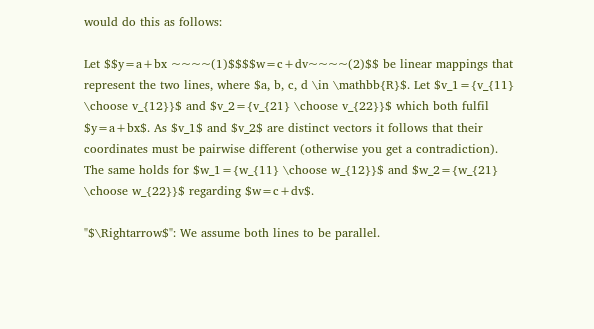would do this as follows:

Let $$y=a+bx ~~~~(1)$$$$w=c+dv~~~~(2)$$ be linear mappings that represent the two lines, where $a, b, c, d \in \mathbb{R}$. Let $v_1={v_{11} \choose v_{12}}$ and $v_2={v_{21} \choose v_{22}}$ which both fulfil $y=a+bx$. As $v_1$ and $v_2$ are distinct vectors it follows that their coordinates must be pairwise different (otherwise you get a contradiction). The same holds for $w_1={w_{11} \choose w_{12}}$ and $w_2={w_{21} \choose w_{22}}$ regarding $w=c+dv$.

"$\Rightarrow$": We assume both lines to be parallel.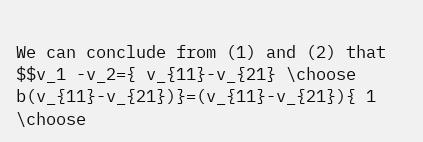We can conclude from (1) and (2) that $$v_1 -v_2={ v_{11}-v_{21} \choose b(v_{11}-v_{21})}=(v_{11}-v_{21}){ 1 \choose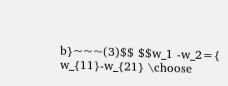b}~~~(3)$$ $$w_1 -w_2={ w_{11}-w_{21} \choose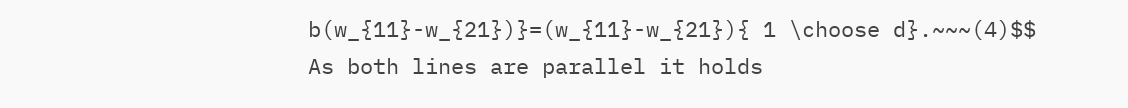b(w_{11}-w_{21})}=(w_{11}-w_{21}){ 1 \choose d}.~~~(4)$$ As both lines are parallel it holds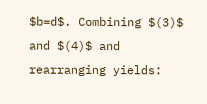$b=d$. Combining $(3)$ and $(4)$ and rearranging yields: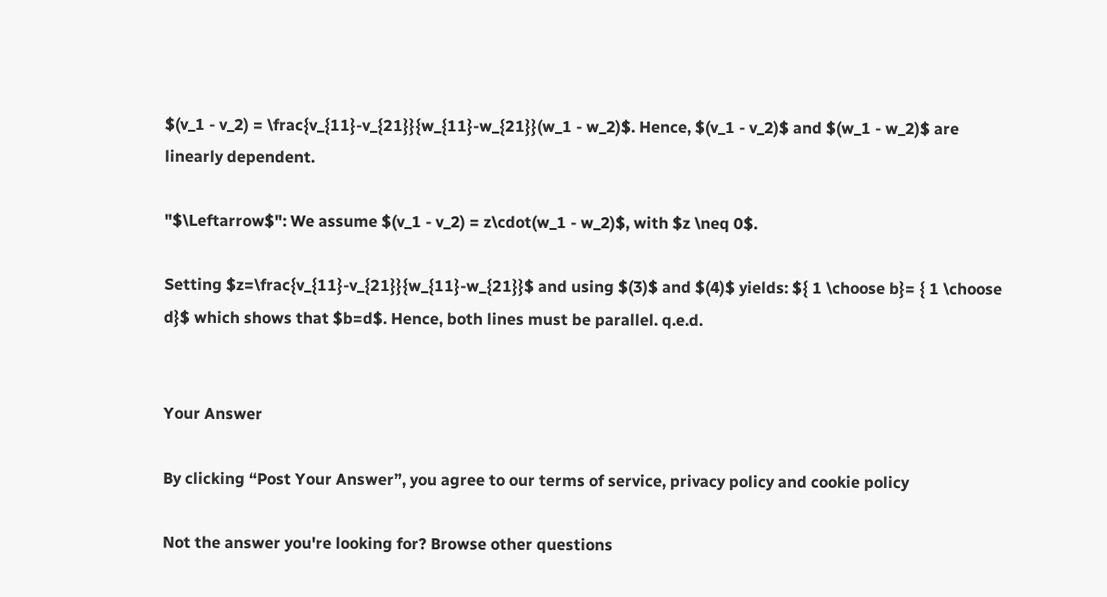$(v_1 - v_2) = \frac{v_{11}-v_{21}}{w_{11}-w_{21}}(w_1 - w_2)$. Hence, $(v_1 - v_2)$ and $(w_1 - w_2)$ are linearly dependent.

"$\Leftarrow$": We assume $(v_1 - v_2) = z\cdot(w_1 - w_2)$, with $z \neq 0$.

Setting $z=\frac{v_{11}-v_{21}}{w_{11}-w_{21}}$ and using $(3)$ and $(4)$ yields: ${ 1 \choose b}= { 1 \choose d}$ which shows that $b=d$. Hence, both lines must be parallel. q.e.d.


Your Answer

By clicking “Post Your Answer”, you agree to our terms of service, privacy policy and cookie policy

Not the answer you're looking for? Browse other questions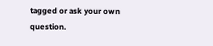tagged or ask your own question.